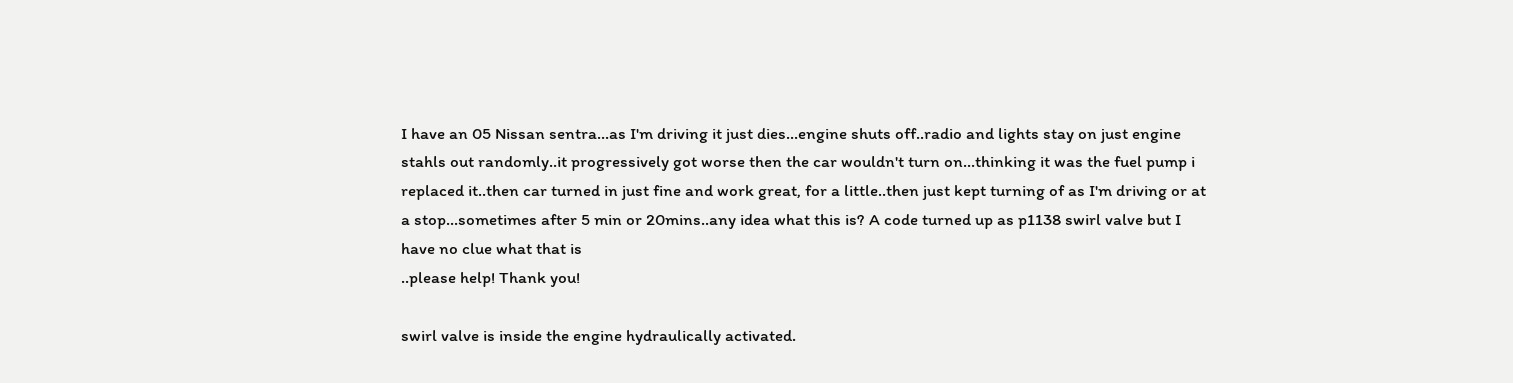I have an 05 Nissan sentra...as I'm driving it just dies...engine shuts off..radio and lights stay on just engine stahls out randomly..it progressively got worse then the car wouldn't turn on...thinking it was the fuel pump i replaced it..then car turned in just fine and work great, for a little..then just kept turning of as I'm driving or at a stop...sometimes after 5 min or 20mins..any idea what this is? A code turned up as p1138 swirl valve but I have no clue what that is
..please help! Thank you!

swirl valve is inside the engine hydraulically activated.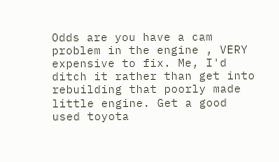Odds are you have a cam problem in the engine , VERY expensive to fix. Me, I'd ditch it rather than get into rebuilding that poorly made little engine. Get a good used toyota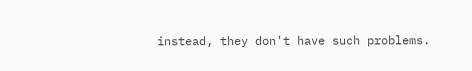instead, they don't have such problems.